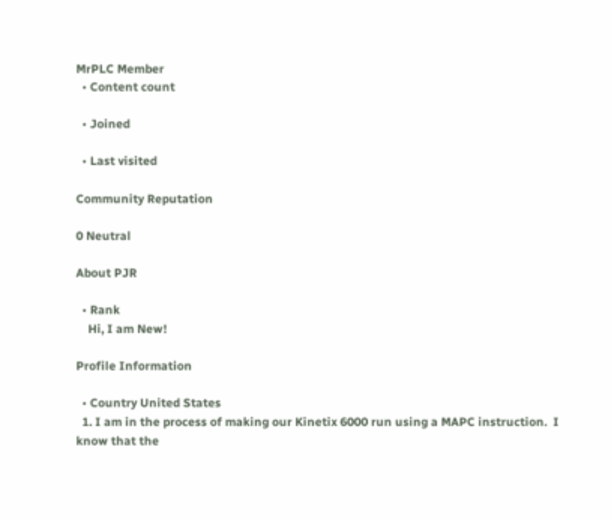MrPLC Member
  • Content count

  • Joined

  • Last visited

Community Reputation

0 Neutral

About PJR

  • Rank
    Hi, I am New!

Profile Information

  • Country United States
  1. I am in the process of making our Kinetix 6000 run using a MAPC instruction.  I know that the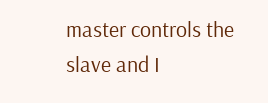master controls the slave and I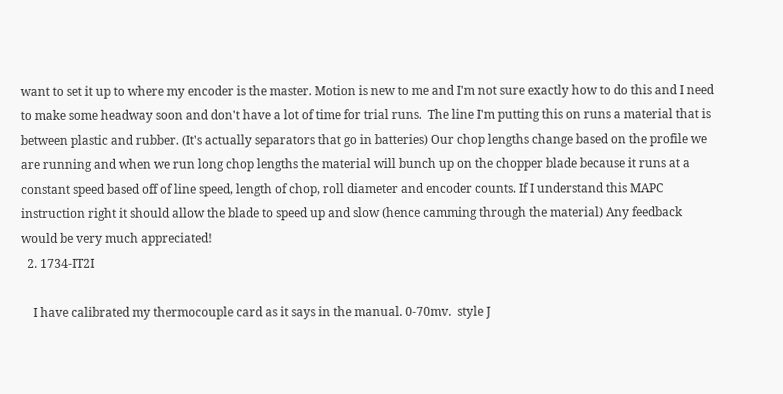want to set it up to where my encoder is the master. Motion is new to me and I'm not sure exactly how to do this and I need to make some headway soon and don't have a lot of time for trial runs.  The line I'm putting this on runs a material that is between plastic and rubber. (It's actually separators that go in batteries) Our chop lengths change based on the profile we are running and when we run long chop lengths the material will bunch up on the chopper blade because it runs at a constant speed based off of line speed, length of chop, roll diameter and encoder counts. If I understand this MAPC instruction right it should allow the blade to speed up and slow (hence camming through the material) Any feedback would be very much appreciated!
  2. 1734-IT2I

    I have calibrated my thermocouple card as it says in the manual. 0-70mv.  style J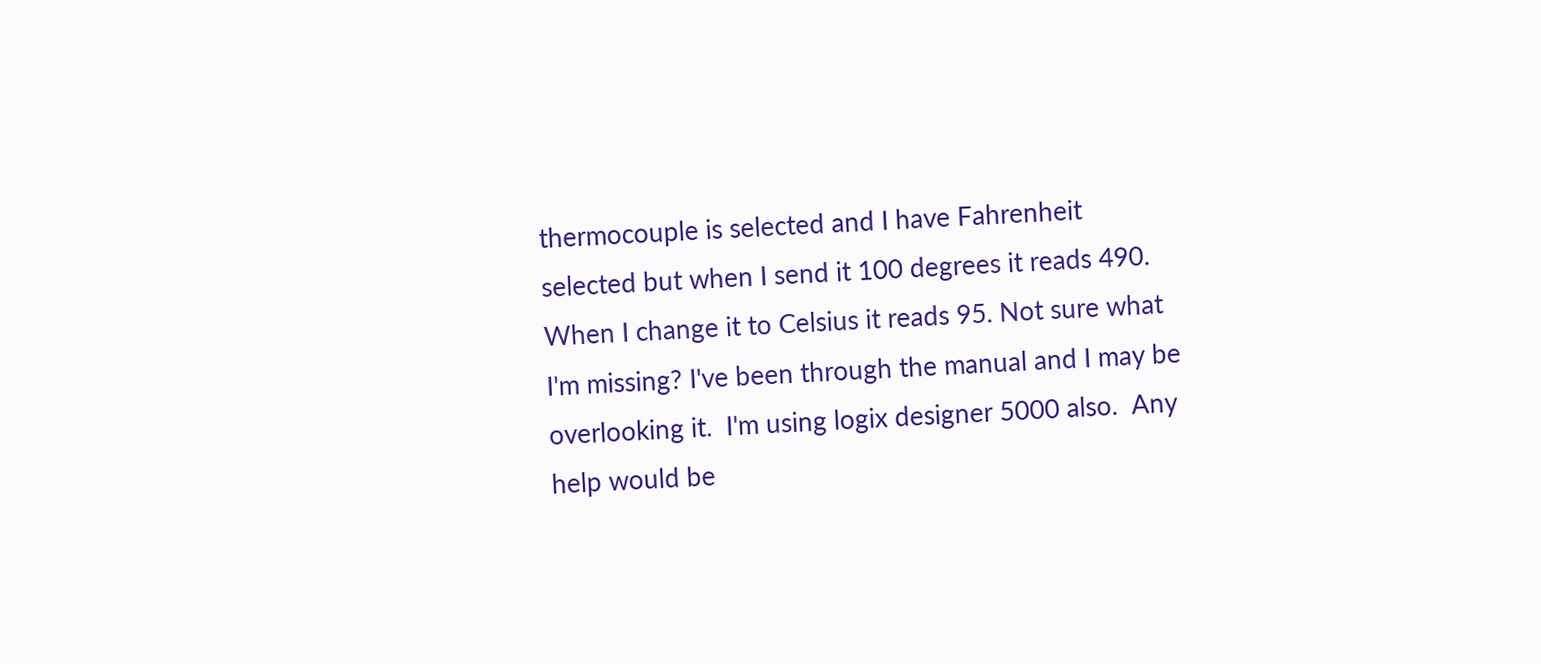thermocouple is selected and I have Fahrenheit selected but when I send it 100 degrees it reads 490. When I change it to Celsius it reads 95. Not sure what I'm missing? I've been through the manual and I may be overlooking it.  I'm using logix designer 5000 also.  Any help would be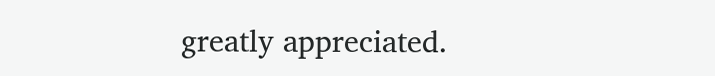greatly appreciated.